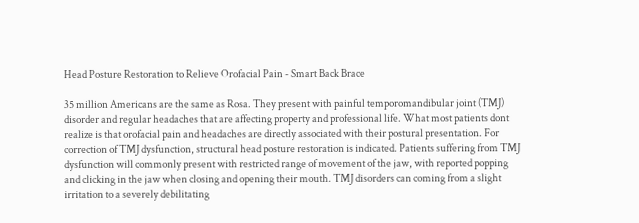Head Posture Restoration to Relieve Orofacial Pain - Smart Back Brace

35 million Americans are the same as Rosa. They present with painful temporomandibular joint (TMJ) disorder and regular headaches that are affecting property and professional life. What most patients dont realize is that orofacial pain and headaches are directly associated with their postural presentation. For correction of TMJ dysfunction, structural head posture restoration is indicated. Patients suffering from TMJ dysfunction will commonly present with restricted range of movement of the jaw, with reported popping and clicking in the jaw when closing and opening their mouth. TMJ disorders can coming from a slight irritation to a severely debilitating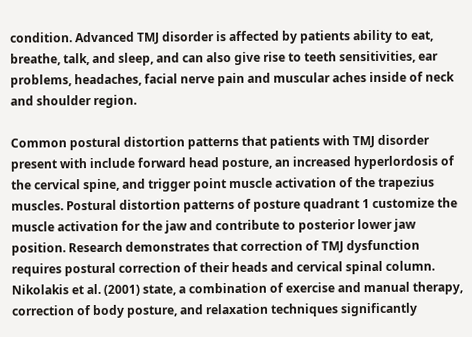condition. Advanced TMJ disorder is affected by patients ability to eat, breathe, talk, and sleep, and can also give rise to teeth sensitivities, ear problems, headaches, facial nerve pain and muscular aches inside of neck and shoulder region.

Common postural distortion patterns that patients with TMJ disorder present with include forward head posture, an increased hyperlordosis of the cervical spine, and trigger point muscle activation of the trapezius muscles. Postural distortion patterns of posture quadrant 1 customize the muscle activation for the jaw and contribute to posterior lower jaw position. Research demonstrates that correction of TMJ dysfunction requires postural correction of their heads and cervical spinal column. Nikolakis et al. (2001) state, a combination of exercise and manual therapy, correction of body posture, and relaxation techniques significantly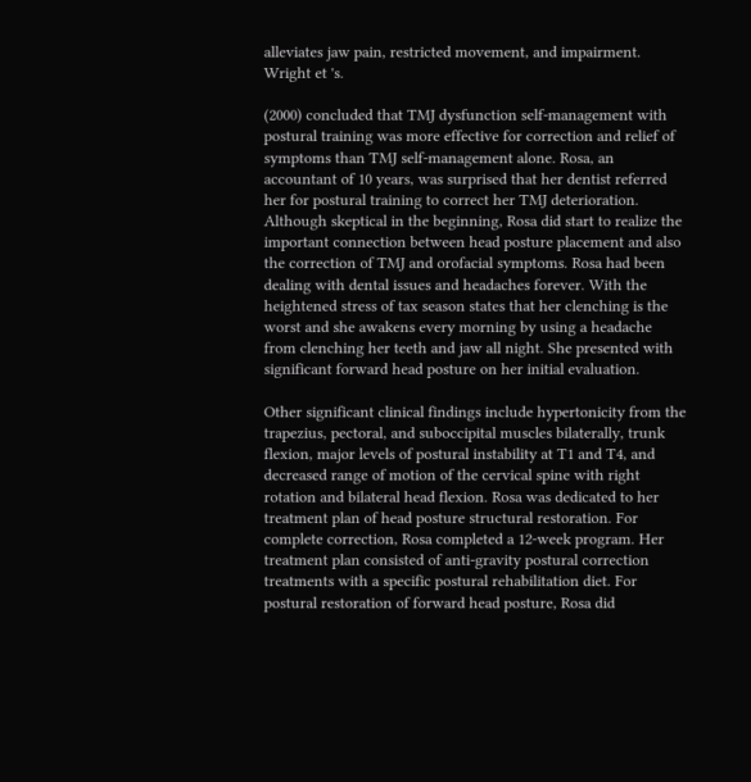alleviates jaw pain, restricted movement, and impairment. Wright et 's.

(2000) concluded that TMJ dysfunction self-management with postural training was more effective for correction and relief of symptoms than TMJ self-management alone. Rosa, an accountant of 10 years, was surprised that her dentist referred her for postural training to correct her TMJ deterioration. Although skeptical in the beginning, Rosa did start to realize the important connection between head posture placement and also the correction of TMJ and orofacial symptoms. Rosa had been dealing with dental issues and headaches forever. With the heightened stress of tax season states that her clenching is the worst and she awakens every morning by using a headache from clenching her teeth and jaw all night. She presented with significant forward head posture on her initial evaluation.

Other significant clinical findings include hypertonicity from the trapezius, pectoral, and suboccipital muscles bilaterally, trunk flexion, major levels of postural instability at T1 and T4, and decreased range of motion of the cervical spine with right rotation and bilateral head flexion. Rosa was dedicated to her treatment plan of head posture structural restoration. For complete correction, Rosa completed a 12-week program. Her treatment plan consisted of anti-gravity postural correction treatments with a specific postural rehabilitation diet. For postural restoration of forward head posture, Rosa did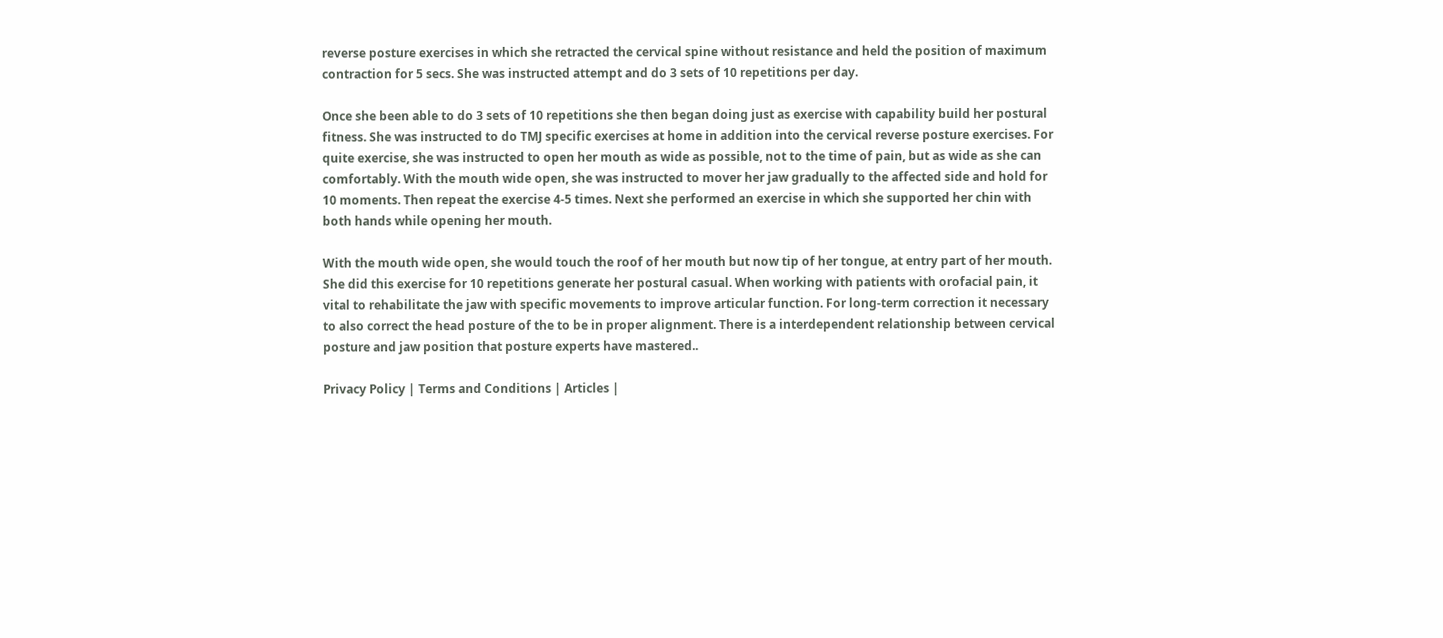reverse posture exercises in which she retracted the cervical spine without resistance and held the position of maximum contraction for 5 secs. She was instructed attempt and do 3 sets of 10 repetitions per day.

Once she been able to do 3 sets of 10 repetitions she then began doing just as exercise with capability build her postural fitness. She was instructed to do TMJ specific exercises at home in addition into the cervical reverse posture exercises. For quite exercise, she was instructed to open her mouth as wide as possible, not to the time of pain, but as wide as she can comfortably. With the mouth wide open, she was instructed to mover her jaw gradually to the affected side and hold for 10 moments. Then repeat the exercise 4-5 times. Next she performed an exercise in which she supported her chin with both hands while opening her mouth.

With the mouth wide open, she would touch the roof of her mouth but now tip of her tongue, at entry part of her mouth. She did this exercise for 10 repetitions generate her postural casual. When working with patients with orofacial pain, it vital to rehabilitate the jaw with specific movements to improve articular function. For long-term correction it necessary to also correct the head posture of the to be in proper alignment. There is a interdependent relationship between cervical posture and jaw position that posture experts have mastered..

Privacy Policy | Terms and Conditions | Articles |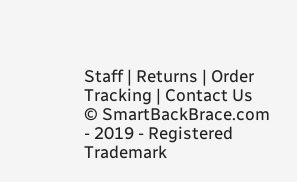Staff | Returns | Order Tracking | Contact Us
© SmartBackBrace.com - 2019 - Registered Trademark